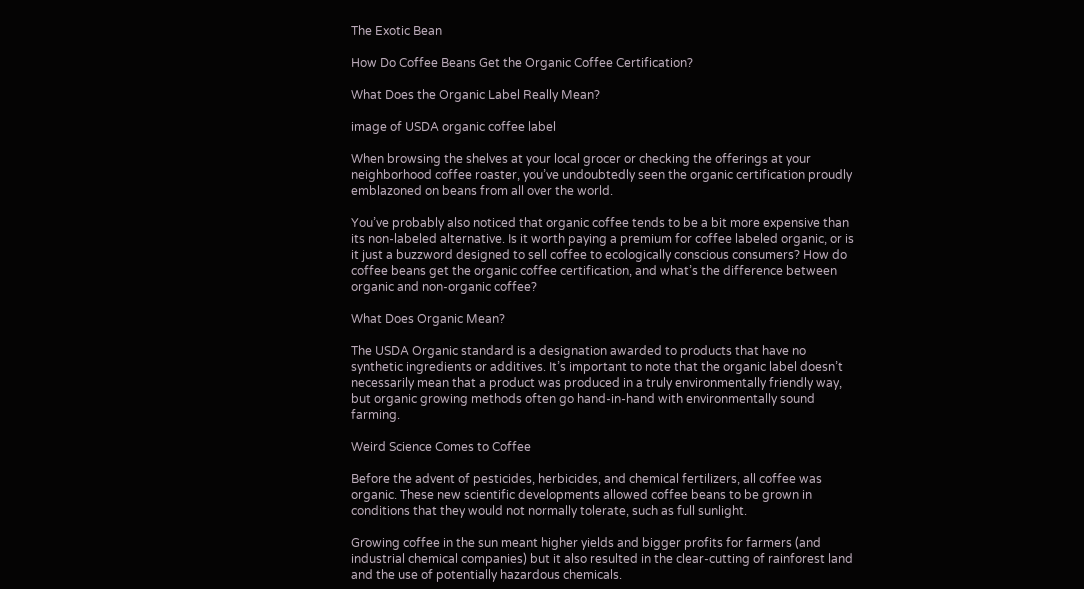The Exotic Bean

How Do Coffee Beans Get the Organic Coffee Certification?

What Does the Organic Label Really Mean?

image of USDA organic coffee label

When browsing the shelves at your local grocer or checking the offerings at your neighborhood coffee roaster, you’ve undoubtedly seen the organic certification proudly emblazoned on beans from all over the world.

You’ve probably also noticed that organic coffee tends to be a bit more expensive than its non-labeled alternative. Is it worth paying a premium for coffee labeled organic, or is it just a buzzword designed to sell coffee to ecologically conscious consumers? How do coffee beans get the organic coffee certification, and what’s the difference between organic and non-organic coffee?

What Does Organic Mean?

The USDA Organic standard is a designation awarded to products that have no synthetic ingredients or additives. It’s important to note that the organic label doesn’t necessarily mean that a product was produced in a truly environmentally friendly way, but organic growing methods often go hand-in-hand with environmentally sound farming.

Weird Science Comes to Coffee

Before the advent of pesticides, herbicides, and chemical fertilizers, all coffee was organic. These new scientific developments allowed coffee beans to be grown in conditions that they would not normally tolerate, such as full sunlight.

Growing coffee in the sun meant higher yields and bigger profits for farmers (and industrial chemical companies) but it also resulted in the clear-cutting of rainforest land and the use of potentially hazardous chemicals.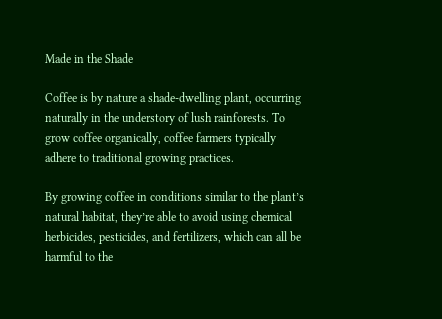Made in the Shade

Coffee is by nature a shade-dwelling plant, occurring naturally in the understory of lush rainforests. To grow coffee organically, coffee farmers typically adhere to traditional growing practices.

By growing coffee in conditions similar to the plant’s natural habitat, they’re able to avoid using chemical herbicides, pesticides, and fertilizers, which can all be harmful to the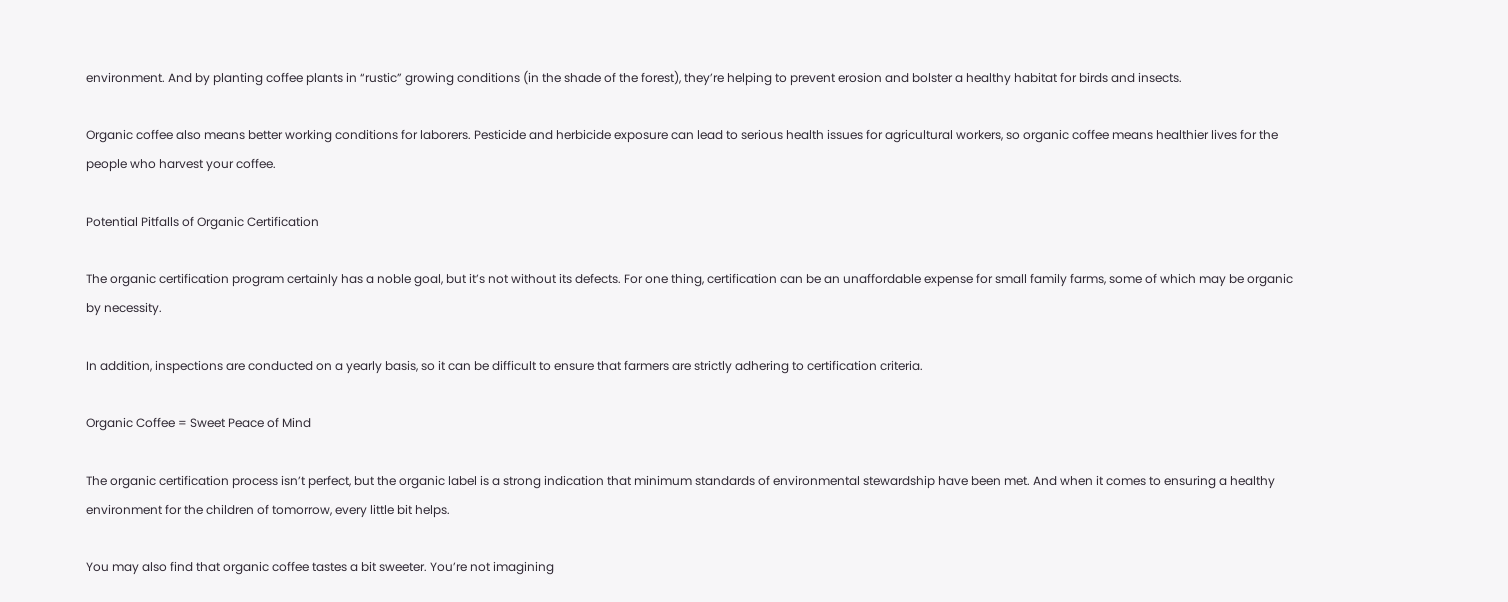environment. And by planting coffee plants in “rustic” growing conditions (in the shade of the forest), they’re helping to prevent erosion and bolster a healthy habitat for birds and insects.

Organic coffee also means better working conditions for laborers. Pesticide and herbicide exposure can lead to serious health issues for agricultural workers, so organic coffee means healthier lives for the people who harvest your coffee.

Potential Pitfalls of Organic Certification

The organic certification program certainly has a noble goal, but it’s not without its defects. For one thing, certification can be an unaffordable expense for small family farms, some of which may be organic by necessity.

In addition, inspections are conducted on a yearly basis, so it can be difficult to ensure that farmers are strictly adhering to certification criteria.

Organic Coffee = Sweet Peace of Mind

The organic certification process isn’t perfect, but the organic label is a strong indication that minimum standards of environmental stewardship have been met. And when it comes to ensuring a healthy environment for the children of tomorrow, every little bit helps.

You may also find that organic coffee tastes a bit sweeter. You’re not imagining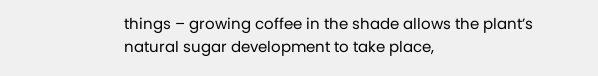things – growing coffee in the shade allows the plant’s natural sugar development to take place,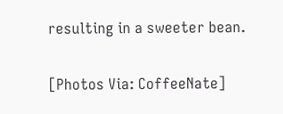resulting in a sweeter bean.

[Photos Via: CoffeeNate]